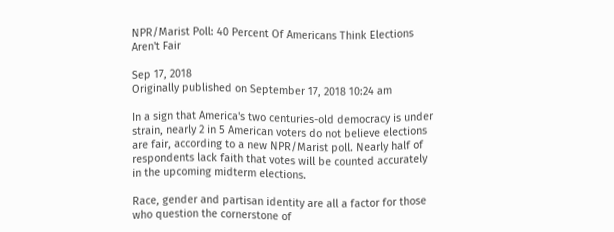NPR/Marist Poll: 40 Percent Of Americans Think Elections Aren't Fair

Sep 17, 2018
Originally published on September 17, 2018 10:24 am

In a sign that America's two centuries-old democracy is under strain, nearly 2 in 5 American voters do not believe elections are fair, according to a new NPR/Marist poll. Nearly half of respondents lack faith that votes will be counted accurately in the upcoming midterm elections.

Race, gender and partisan identity are all a factor for those who question the cornerstone of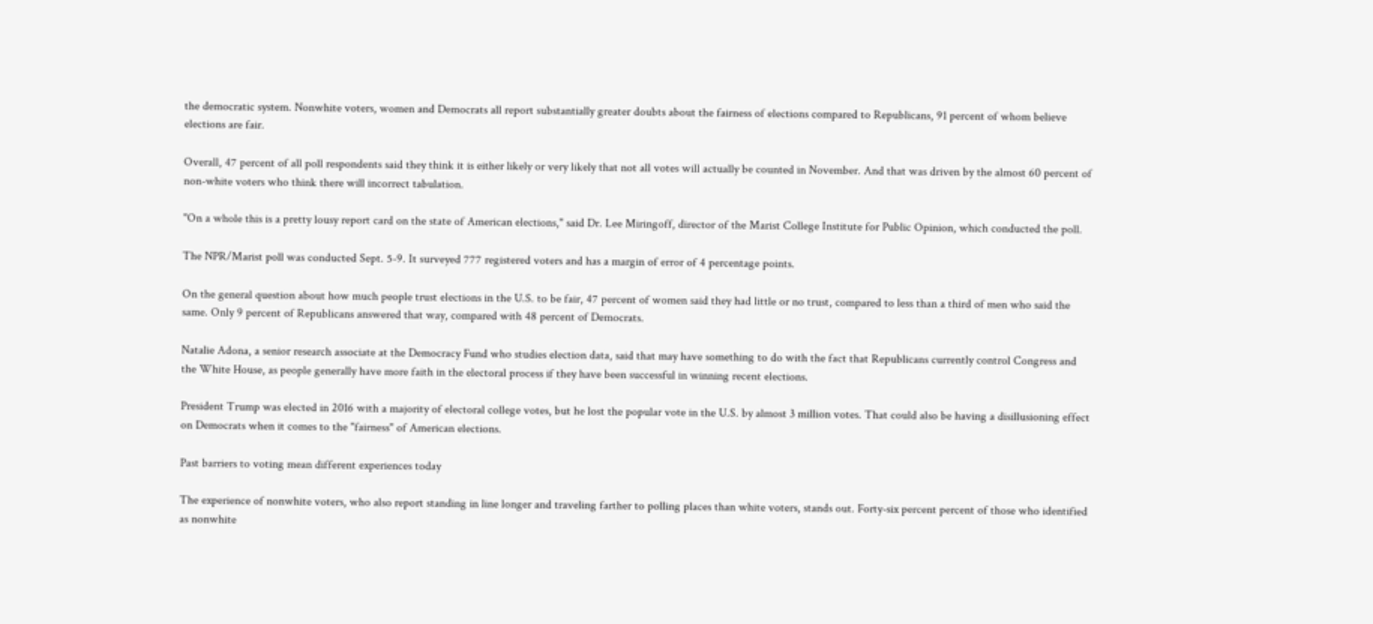the democratic system. Nonwhite voters, women and Democrats all report substantially greater doubts about the fairness of elections compared to Republicans, 91 percent of whom believe elections are fair.

Overall, 47 percent of all poll respondents said they think it is either likely or very likely that not all votes will actually be counted in November. And that was driven by the almost 60 percent of non-white voters who think there will incorrect tabulation.

"On a whole this is a pretty lousy report card on the state of American elections," said Dr. Lee Miringoff, director of the Marist College Institute for Public Opinion, which conducted the poll.

The NPR/Marist poll was conducted Sept. 5-9. It surveyed 777 registered voters and has a margin of error of 4 percentage points.

On the general question about how much people trust elections in the U.S. to be fair, 47 percent of women said they had little or no trust, compared to less than a third of men who said the same. Only 9 percent of Republicans answered that way, compared with 48 percent of Democrats.

Natalie Adona, a senior research associate at the Democracy Fund who studies election data, said that may have something to do with the fact that Republicans currently control Congress and the White House, as people generally have more faith in the electoral process if they have been successful in winning recent elections.

President Trump was elected in 2016 with a majority of electoral college votes, but he lost the popular vote in the U.S. by almost 3 million votes. That could also be having a disillusioning effect on Democrats when it comes to the "fairness" of American elections.

Past barriers to voting mean different experiences today

The experience of nonwhite voters, who also report standing in line longer and traveling farther to polling places than white voters, stands out. Forty-six percent percent of those who identified as nonwhite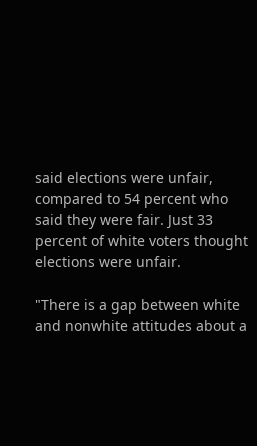said elections were unfair, compared to 54 percent who said they were fair. Just 33 percent of white voters thought elections were unfair.

"There is a gap between white and nonwhite attitudes about a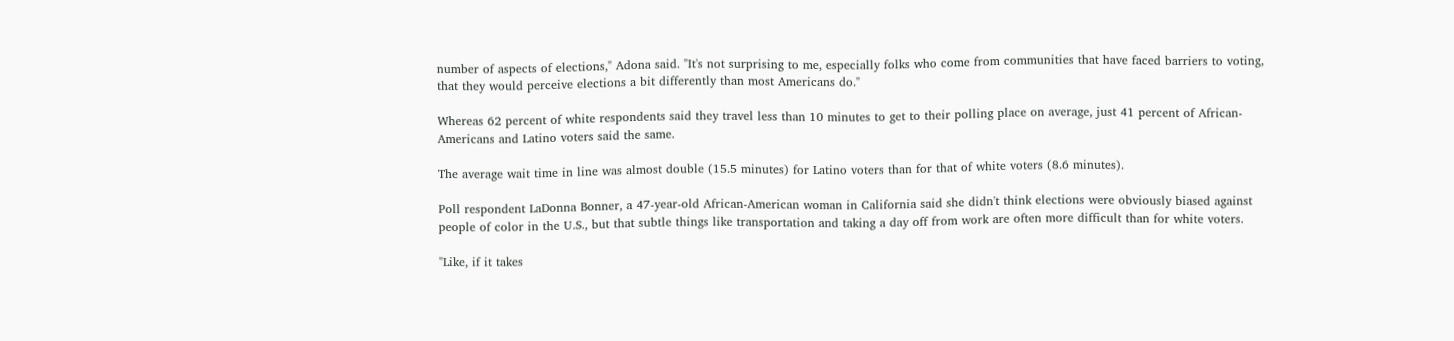number of aspects of elections," Adona said. "It's not surprising to me, especially folks who come from communities that have faced barriers to voting, that they would perceive elections a bit differently than most Americans do."

Whereas 62 percent of white respondents said they travel less than 10 minutes to get to their polling place on average, just 41 percent of African-Americans and Latino voters said the same.

The average wait time in line was almost double (15.5 minutes) for Latino voters than for that of white voters (8.6 minutes).

Poll respondent LaDonna Bonner, a 47-year-old African-American woman in California said she didn't think elections were obviously biased against people of color in the U.S., but that subtle things like transportation and taking a day off from work are often more difficult than for white voters.

"Like, if it takes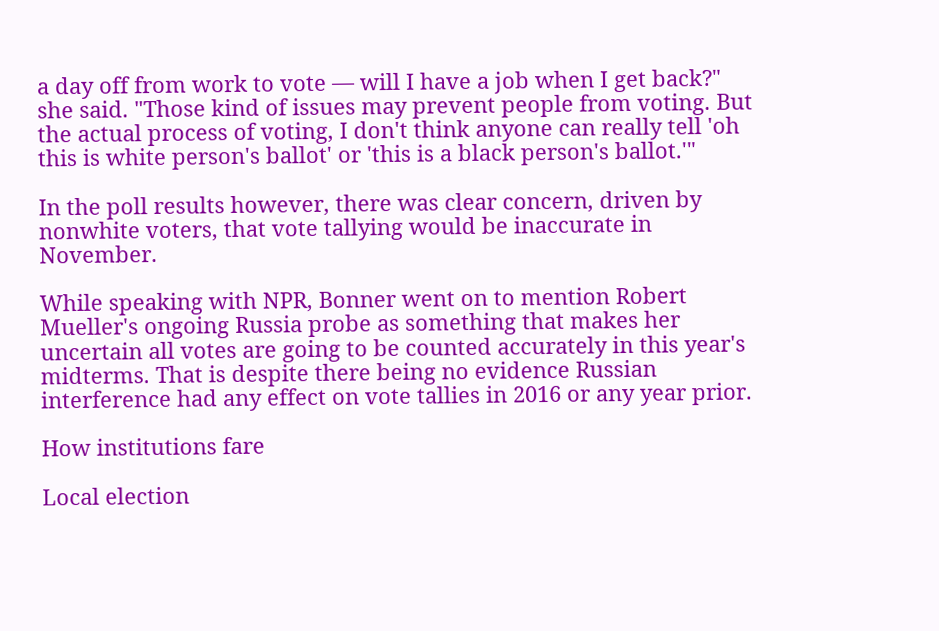a day off from work to vote — will I have a job when I get back?" she said. "Those kind of issues may prevent people from voting. But the actual process of voting, I don't think anyone can really tell 'oh this is white person's ballot' or 'this is a black person's ballot.'"

In the poll results however, there was clear concern, driven by nonwhite voters, that vote tallying would be inaccurate in November.

While speaking with NPR, Bonner went on to mention Robert Mueller's ongoing Russia probe as something that makes her uncertain all votes are going to be counted accurately in this year's midterms. That is despite there being no evidence Russian interference had any effect on vote tallies in 2016 or any year prior.

How institutions fare

Local election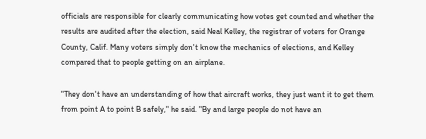officials are responsible for clearly communicating how votes get counted and whether the results are audited after the election, said Neal Kelley, the registrar of voters for Orange County, Calif. Many voters simply don't know the mechanics of elections, and Kelley compared that to people getting on an airplane.

"They don't have an understanding of how that aircraft works, they just want it to get them from point A to point B safely," he said. "By and large people do not have an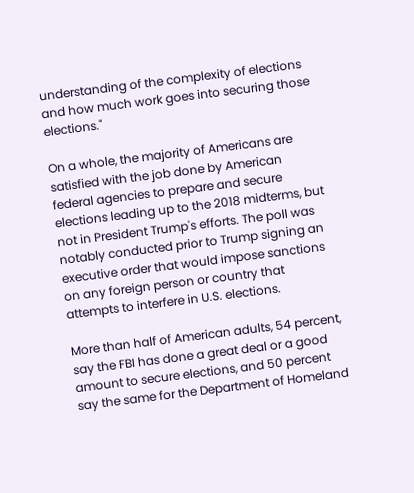understanding of the complexity of elections and how much work goes into securing those elections."

On a whole, the majority of Americans are satisfied with the job done by American federal agencies to prepare and secure elections leading up to the 2018 midterms, but not in President Trump's efforts. The poll was notably conducted prior to Trump signing an executive order that would impose sanctions on any foreign person or country that attempts to interfere in U.S. elections.

More than half of American adults, 54 percent, say the FBI has done a great deal or a good amount to secure elections, and 50 percent say the same for the Department of Homeland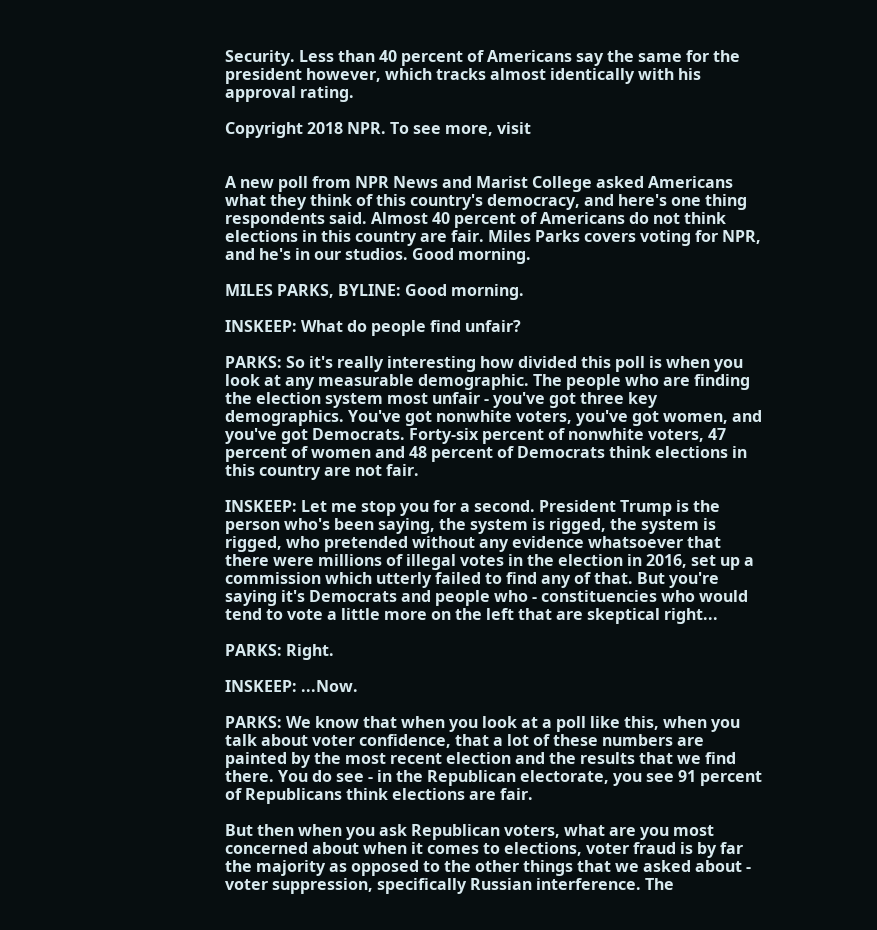Security. Less than 40 percent of Americans say the same for the president however, which tracks almost identically with his approval rating.

Copyright 2018 NPR. To see more, visit


A new poll from NPR News and Marist College asked Americans what they think of this country's democracy, and here's one thing respondents said. Almost 40 percent of Americans do not think elections in this country are fair. Miles Parks covers voting for NPR, and he's in our studios. Good morning.

MILES PARKS, BYLINE: Good morning.

INSKEEP: What do people find unfair?

PARKS: So it's really interesting how divided this poll is when you look at any measurable demographic. The people who are finding the election system most unfair - you've got three key demographics. You've got nonwhite voters, you've got women, and you've got Democrats. Forty-six percent of nonwhite voters, 47 percent of women and 48 percent of Democrats think elections in this country are not fair.

INSKEEP: Let me stop you for a second. President Trump is the person who's been saying, the system is rigged, the system is rigged, who pretended without any evidence whatsoever that there were millions of illegal votes in the election in 2016, set up a commission which utterly failed to find any of that. But you're saying it's Democrats and people who - constituencies who would tend to vote a little more on the left that are skeptical right...

PARKS: Right.

INSKEEP: ...Now.

PARKS: We know that when you look at a poll like this, when you talk about voter confidence, that a lot of these numbers are painted by the most recent election and the results that we find there. You do see - in the Republican electorate, you see 91 percent of Republicans think elections are fair.

But then when you ask Republican voters, what are you most concerned about when it comes to elections, voter fraud is by far the majority as opposed to the other things that we asked about - voter suppression, specifically Russian interference. The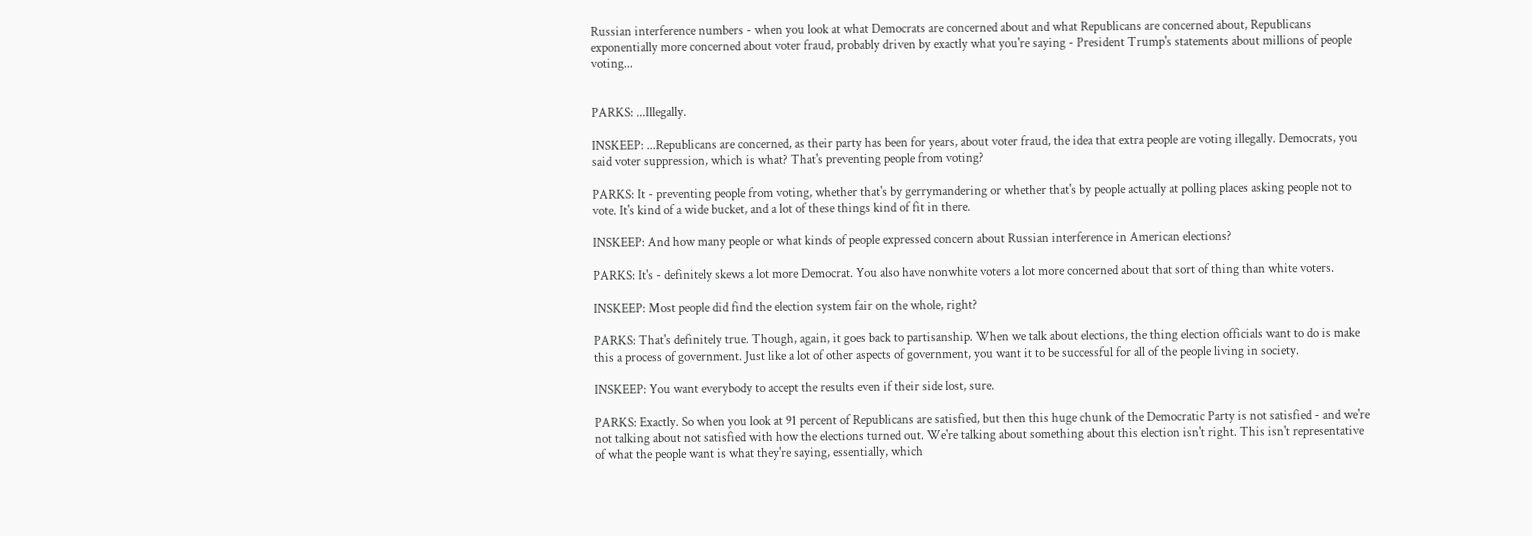Russian interference numbers - when you look at what Democrats are concerned about and what Republicans are concerned about, Republicans exponentially more concerned about voter fraud, probably driven by exactly what you're saying - President Trump's statements about millions of people voting...


PARKS: ...Illegally.

INSKEEP: ...Republicans are concerned, as their party has been for years, about voter fraud, the idea that extra people are voting illegally. Democrats, you said voter suppression, which is what? That's preventing people from voting?

PARKS: It - preventing people from voting, whether that's by gerrymandering or whether that's by people actually at polling places asking people not to vote. It's kind of a wide bucket, and a lot of these things kind of fit in there.

INSKEEP: And how many people or what kinds of people expressed concern about Russian interference in American elections?

PARKS: It's - definitely skews a lot more Democrat. You also have nonwhite voters a lot more concerned about that sort of thing than white voters.

INSKEEP: Most people did find the election system fair on the whole, right?

PARKS: That's definitely true. Though, again, it goes back to partisanship. When we talk about elections, the thing election officials want to do is make this a process of government. Just like a lot of other aspects of government, you want it to be successful for all of the people living in society.

INSKEEP: You want everybody to accept the results even if their side lost, sure.

PARKS: Exactly. So when you look at 91 percent of Republicans are satisfied, but then this huge chunk of the Democratic Party is not satisfied - and we're not talking about not satisfied with how the elections turned out. We're talking about something about this election isn't right. This isn't representative of what the people want is what they're saying, essentially, which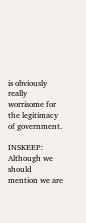is obviously really worrisome for the legitimacy of government.

INSKEEP: Although we should mention we are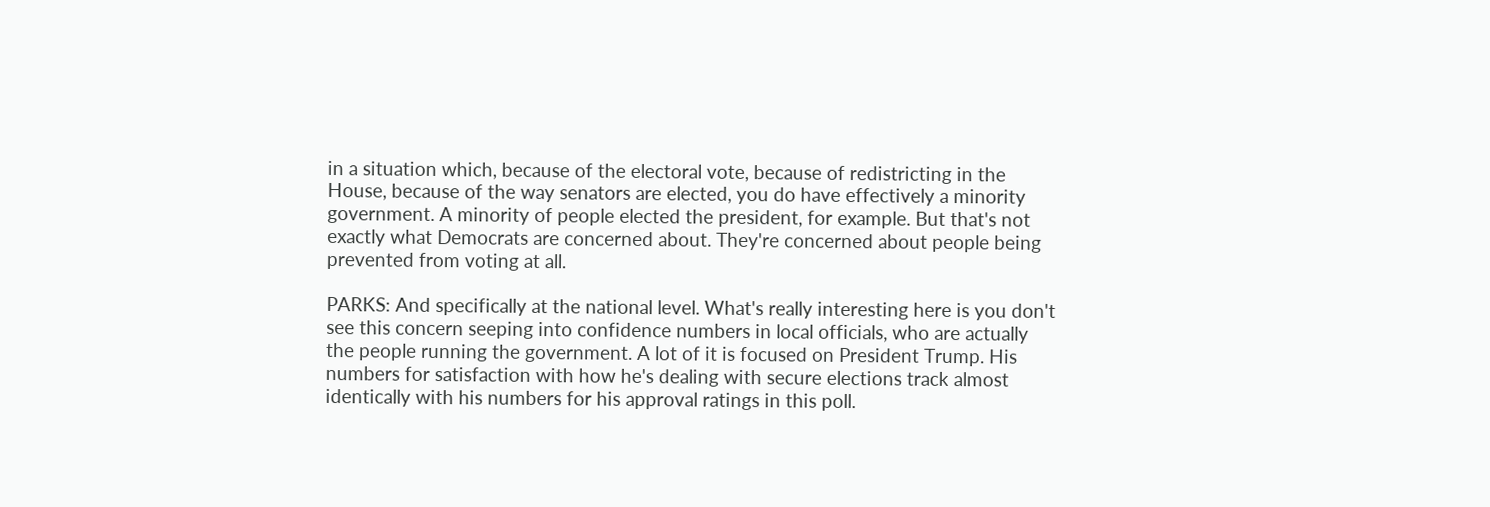in a situation which, because of the electoral vote, because of redistricting in the House, because of the way senators are elected, you do have effectively a minority government. A minority of people elected the president, for example. But that's not exactly what Democrats are concerned about. They're concerned about people being prevented from voting at all.

PARKS: And specifically at the national level. What's really interesting here is you don't see this concern seeping into confidence numbers in local officials, who are actually the people running the government. A lot of it is focused on President Trump. His numbers for satisfaction with how he's dealing with secure elections track almost identically with his numbers for his approval ratings in this poll.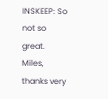INSKEEP: So not so great. Miles, thanks very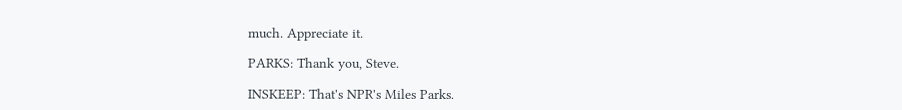much. Appreciate it.

PARKS: Thank you, Steve.

INSKEEP: That's NPR's Miles Parks.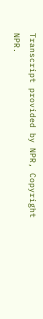Transcript provided by NPR, Copyright NPR.